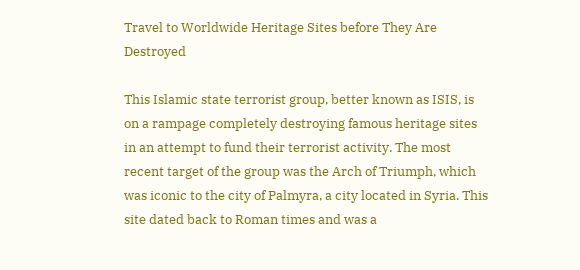Travel to Worldwide Heritage Sites before They Are Destroyed

This Islamic state terrorist group, better known as ISIS, is on a rampage completely destroying famous heritage sites in an attempt to fund their terrorist activity. The most recent target of the group was the Arch of Triumph, which was iconic to the city of Palmyra, a city located in Syria. This site dated back to Roman times and was a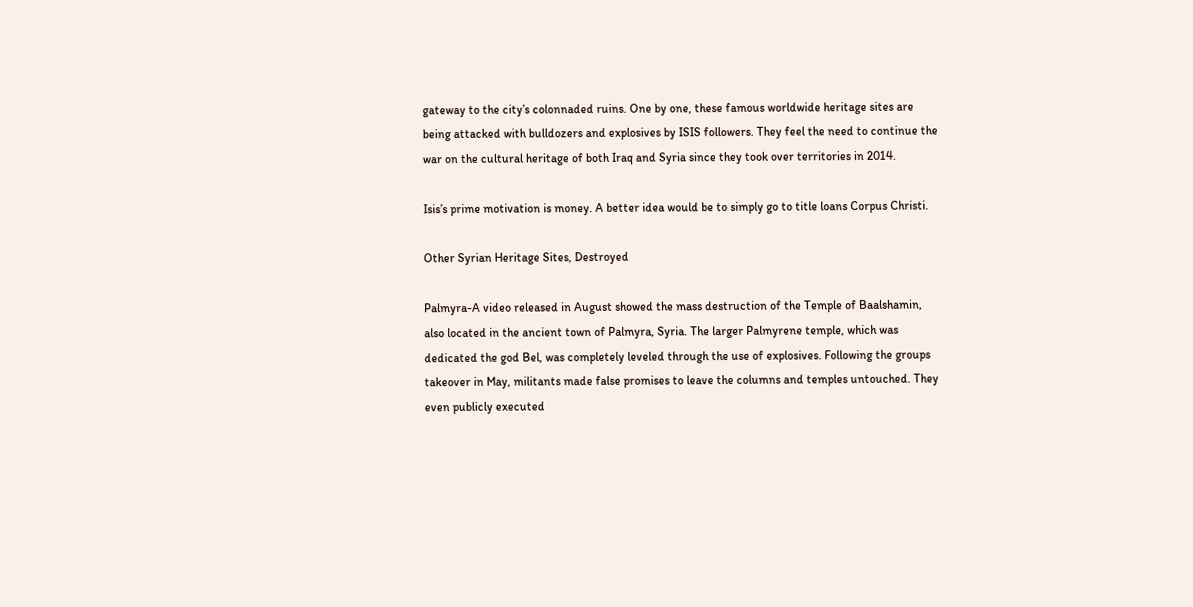gateway to the city’s colonnaded ruins. One by one, these famous worldwide heritage sites are being attacked with bulldozers and explosives by ISIS followers. They feel the need to continue the war on the cultural heritage of both Iraq and Syria since they took over territories in 2014.

Isis’s prime motivation is money. A better idea would be to simply go to title loans Corpus Christi.

Other Syrian Heritage Sites, Destroyed

Palmyra-A video released in August showed the mass destruction of the Temple of Baalshamin, also located in the ancient town of Palmyra, Syria. The larger Palmyrene temple, which was dedicated the god Bel, was completely leveled through the use of explosives. Following the groups takeover in May, militants made false promises to leave the columns and temples untouched. They even publicly executed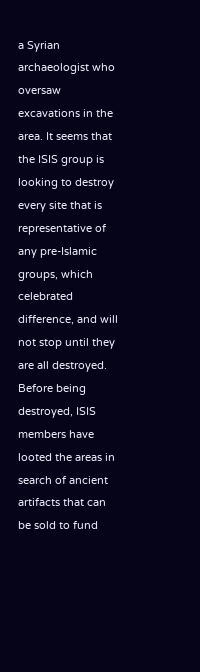a Syrian archaeologist who oversaw excavations in the area. It seems that the ISIS group is looking to destroy every site that is representative of any pre-Islamic groups, which celebrated difference, and will not stop until they are all destroyed. Before being destroyed, ISIS members have looted the areas in search of ancient artifacts that can be sold to fund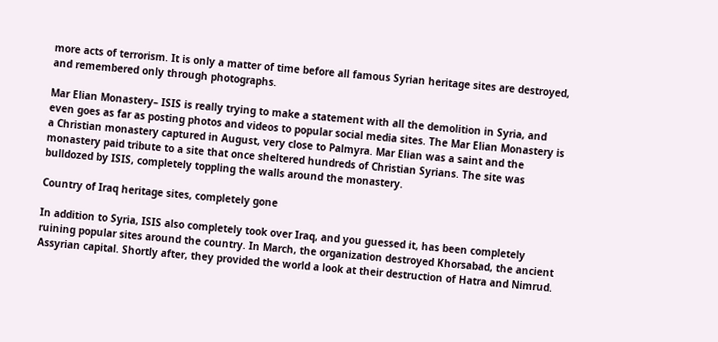more acts of terrorism. It is only a matter of time before all famous Syrian heritage sites are destroyed, and remembered only through photographs.

Mar Elian Monastery– ISIS is really trying to make a statement with all the demolition in Syria, and even goes as far as posting photos and videos to popular social media sites. The Mar Elian Monastery is a Christian monastery captured in August, very close to Palmyra. Mar Elian was a saint and the monastery paid tribute to a site that once sheltered hundreds of Christian Syrians. The site was bulldozed by ISIS, completely toppling the walls around the monastery.

Country of Iraq heritage sites, completely gone

In addition to Syria, ISIS also completely took over Iraq, and you guessed it, has been completely ruining popular sites around the country. In March, the organization destroyed Khorsabad, the ancient Assyrian capital. Shortly after, they provided the world a look at their destruction of Hatra and Nimrud.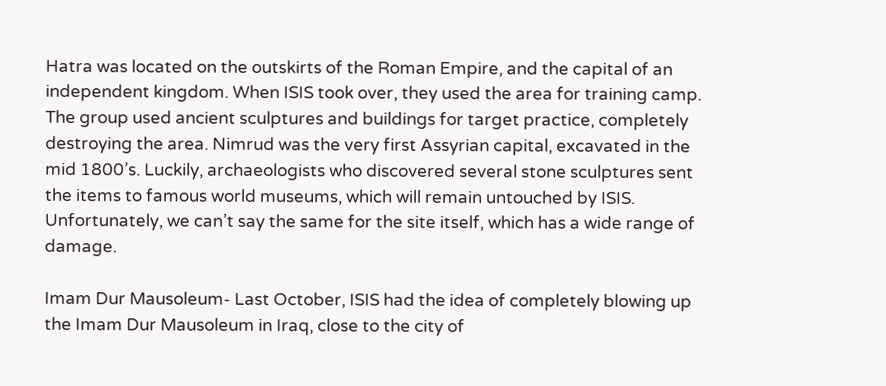Hatra was located on the outskirts of the Roman Empire, and the capital of an independent kingdom. When ISIS took over, they used the area for training camp. The group used ancient sculptures and buildings for target practice, completely destroying the area. Nimrud was the very first Assyrian capital, excavated in the mid 1800’s. Luckily, archaeologists who discovered several stone sculptures sent the items to famous world museums, which will remain untouched by ISIS. Unfortunately, we can’t say the same for the site itself, which has a wide range of damage.

Imam Dur Mausoleum- Last October, ISIS had the idea of completely blowing up the Imam Dur Mausoleum in Iraq, close to the city of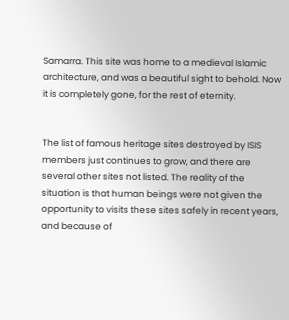Samarra. This site was home to a medieval Islamic architecture, and was a beautiful sight to behold. Now it is completely gone, for the rest of eternity.


The list of famous heritage sites destroyed by ISIS members just continues to grow, and there are several other sites not listed. The reality of the situation is that human beings were not given the opportunity to visits these sites safely in recent years, and because of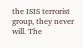the ISIS terrorist group, they never will. The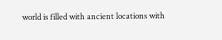world is filled with ancient locations with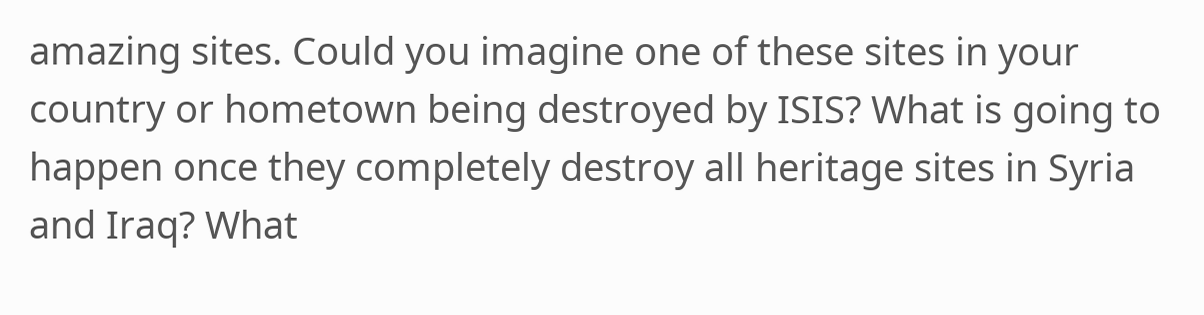amazing sites. Could you imagine one of these sites in your country or hometown being destroyed by ISIS? What is going to happen once they completely destroy all heritage sites in Syria and Iraq? What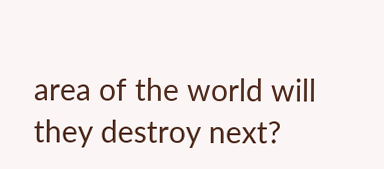area of the world will they destroy next?